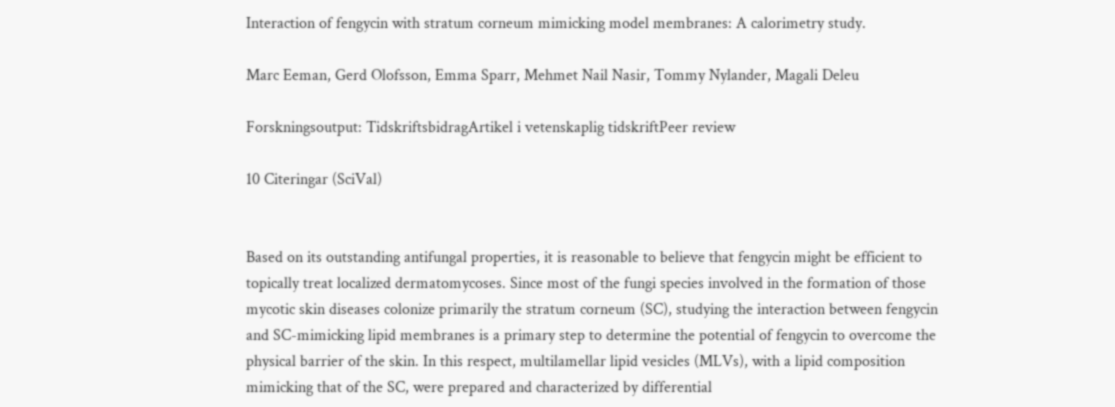Interaction of fengycin with stratum corneum mimicking model membranes: A calorimetry study.

Marc Eeman, Gerd Olofsson, Emma Sparr, Mehmet Nail Nasir, Tommy Nylander, Magali Deleu

Forskningsoutput: TidskriftsbidragArtikel i vetenskaplig tidskriftPeer review

10 Citeringar (SciVal)


Based on its outstanding antifungal properties, it is reasonable to believe that fengycin might be efficient to topically treat localized dermatomycoses. Since most of the fungi species involved in the formation of those mycotic skin diseases colonize primarily the stratum corneum (SC), studying the interaction between fengycin and SC-mimicking lipid membranes is a primary step to determine the potential of fengycin to overcome the physical barrier of the skin. In this respect, multilamellar lipid vesicles (MLVs), with a lipid composition mimicking that of the SC, were prepared and characterized by differential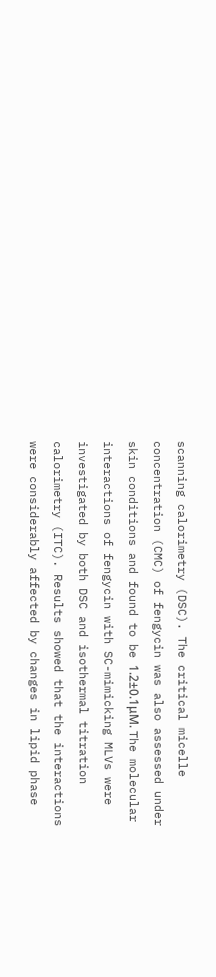scanning calorimetry (DSC). The critical micelle concentration (CMC) of fengycin was also assessed under skin conditions and found to be 1.2±0.1μM. The molecular interactions of fengycin with SC-mimicking MLVs were investigated by both DSC and isothermal titration calorimetry (ITC). Results showed that the interactions were considerably affected by changes in lipid phase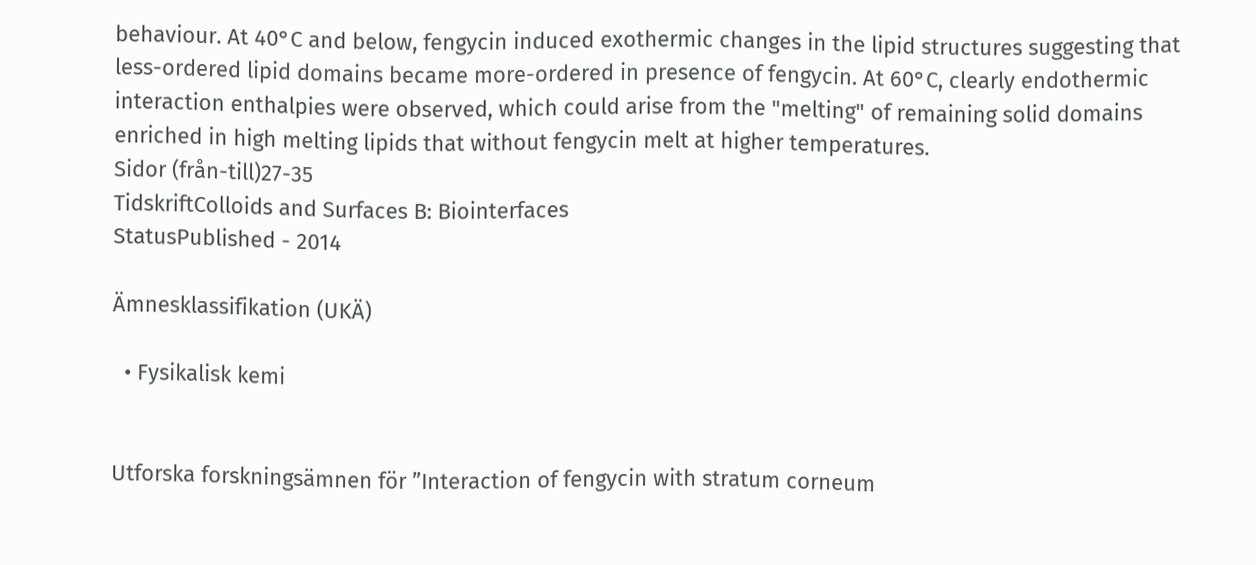behaviour. At 40°C and below, fengycin induced exothermic changes in the lipid structures suggesting that less-ordered lipid domains became more-ordered in presence of fengycin. At 60°C, clearly endothermic interaction enthalpies were observed, which could arise from the "melting" of remaining solid domains enriched in high melting lipids that without fengycin melt at higher temperatures.
Sidor (från-till)27-35
TidskriftColloids and Surfaces B: Biointerfaces
StatusPublished - 2014

Ämnesklassifikation (UKÄ)

  • Fysikalisk kemi


Utforska forskningsämnen för ”Interaction of fengycin with stratum corneum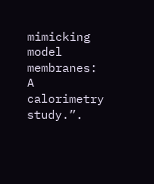mimicking model membranes: A calorimetry study.”.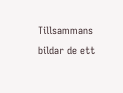Tillsammans bildar de ett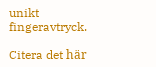unikt fingeravtryck.

Citera det här